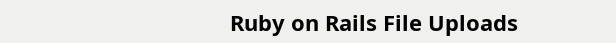Ruby on Rails File Uploads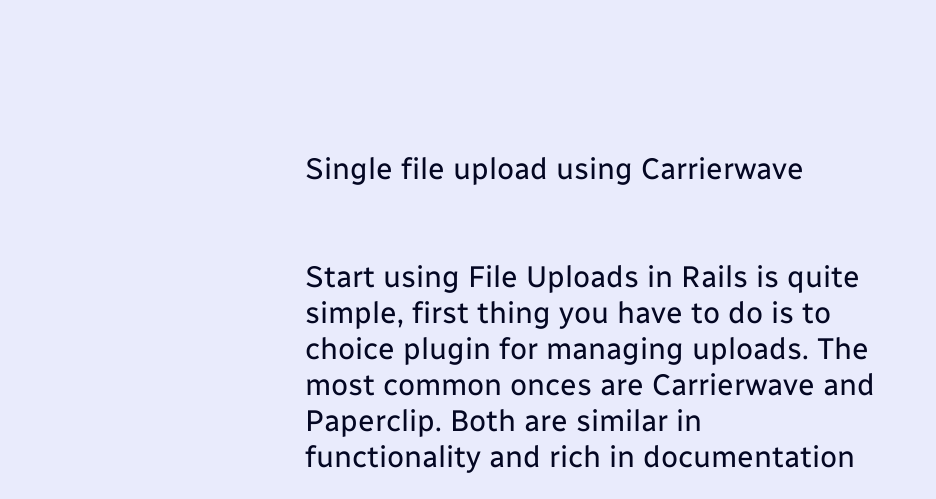Single file upload using Carrierwave


Start using File Uploads in Rails is quite simple, first thing you have to do is to choice plugin for managing uploads. The most common onces are Carrierwave and Paperclip. Both are similar in functionality and rich in documentation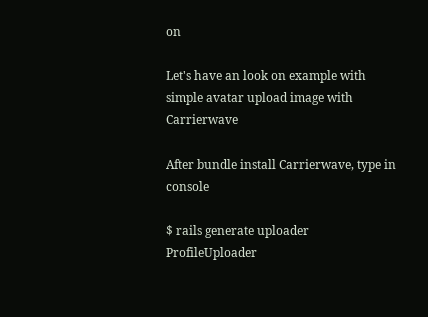on

Let's have an look on example with simple avatar upload image with Carrierwave

After bundle install Carrierwave, type in console

$ rails generate uploader ProfileUploader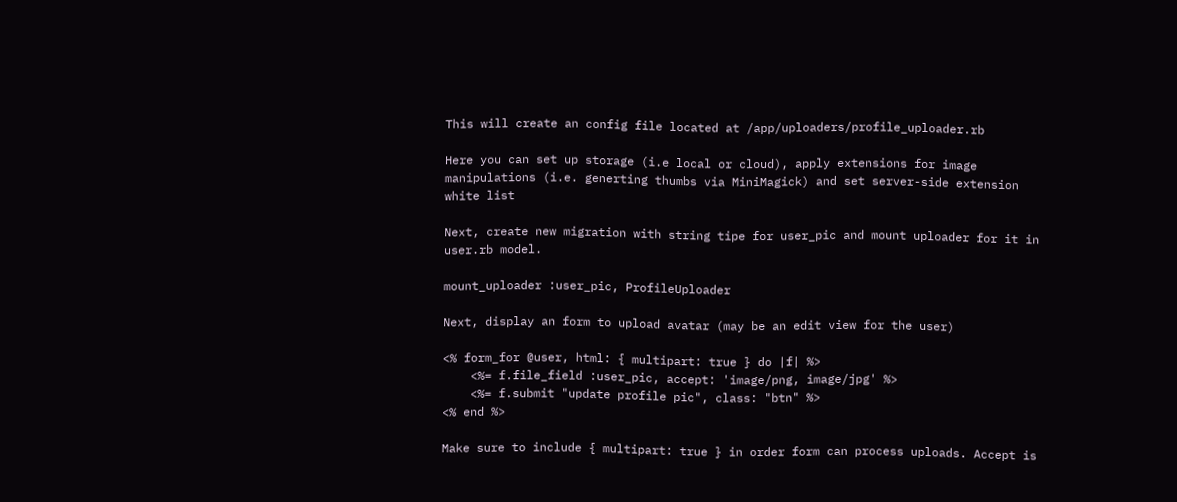This will create an config file located at /app/uploaders/profile_uploader.rb

Here you can set up storage (i.e local or cloud), apply extensions for image manipulations (i.e. generting thumbs via MiniMagick) and set server-side extension white list

Next, create new migration with string tipe for user_pic and mount uploader for it in user.rb model.

mount_uploader :user_pic, ProfileUploader

Next, display an form to upload avatar (may be an edit view for the user)

<% form_for @user, html: { multipart: true } do |f| %>
    <%= f.file_field :user_pic, accept: 'image/png, image/jpg' %>
    <%= f.submit "update profile pic", class: "btn" %>
<% end %>

Make sure to include { multipart: true } in order form can process uploads. Accept is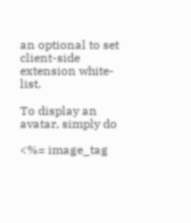an optional to set client-side extension white-list.

To display an avatar, simply do

<%= image_tag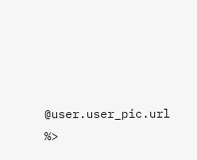@user.user_pic.url %>